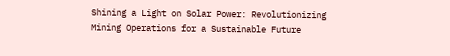Shining a Light on Solar Power: Revolutionizing Mining Operations for a Sustainable Future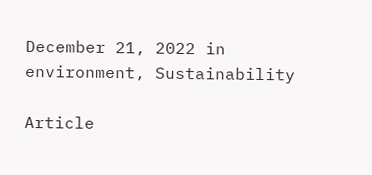December 21, 2022 in environment, Sustainability

Article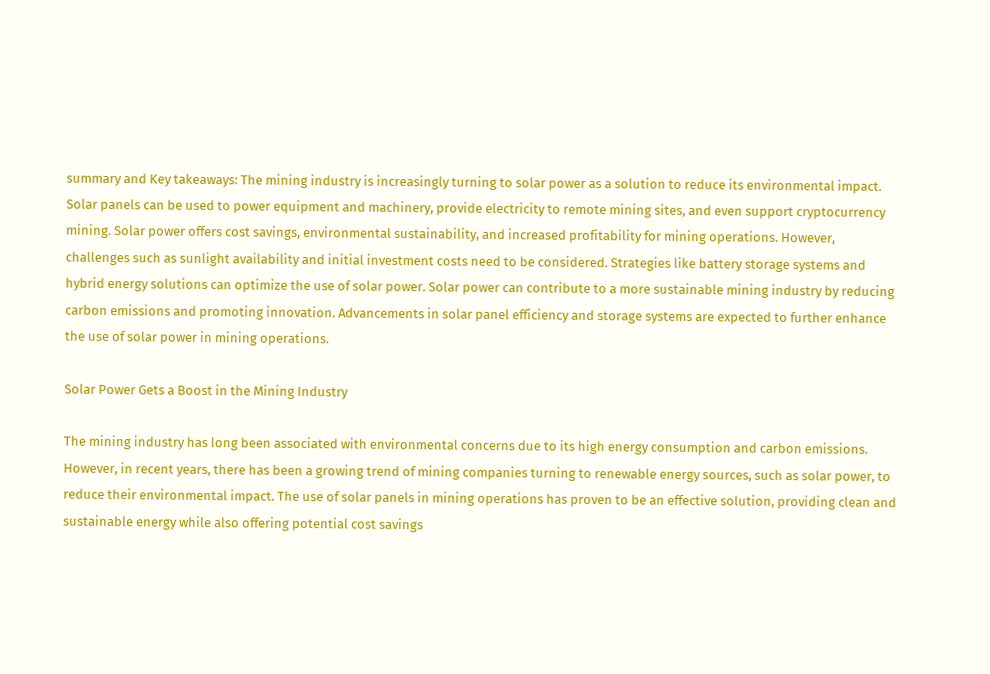summary and Key takeaways: The mining industry is increasingly turning to solar power as a solution to reduce its environmental impact. Solar panels can be used to power equipment and machinery, provide electricity to remote mining sites, and even support cryptocurrency mining. Solar power offers cost savings, environmental sustainability, and increased profitability for mining operations. However, challenges such as sunlight availability and initial investment costs need to be considered. Strategies like battery storage systems and hybrid energy solutions can optimize the use of solar power. Solar power can contribute to a more sustainable mining industry by reducing carbon emissions and promoting innovation. Advancements in solar panel efficiency and storage systems are expected to further enhance the use of solar power in mining operations.

Solar Power Gets a Boost in the Mining Industry

The mining industry has long been associated with environmental concerns due to its high energy consumption and carbon emissions. However, in recent years, there has been a growing trend of mining companies turning to renewable energy sources, such as solar power, to reduce their environmental impact. The use of solar panels in mining operations has proven to be an effective solution, providing clean and sustainable energy while also offering potential cost savings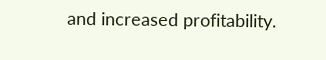and increased profitability.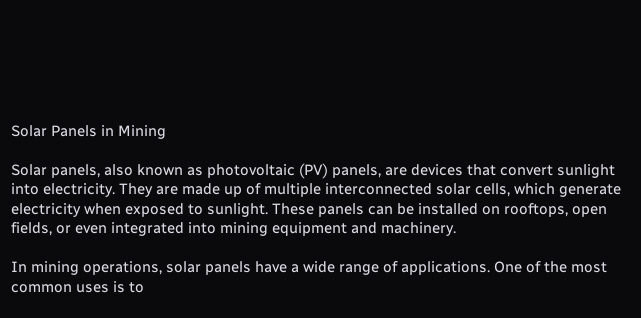Solar Panels in Mining

Solar panels, also known as photovoltaic (PV) panels, are devices that convert sunlight into electricity. They are made up of multiple interconnected solar cells, which generate electricity when exposed to sunlight. These panels can be installed on rooftops, open fields, or even integrated into mining equipment and machinery.

In mining operations, solar panels have a wide range of applications. One of the most common uses is to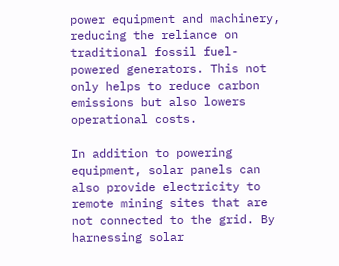power equipment and machinery, reducing the reliance on traditional fossil fuel-powered generators. This not only helps to reduce carbon emissions but also lowers operational costs.

In addition to powering equipment, solar panels can also provide electricity to remote mining sites that are not connected to the grid. By harnessing solar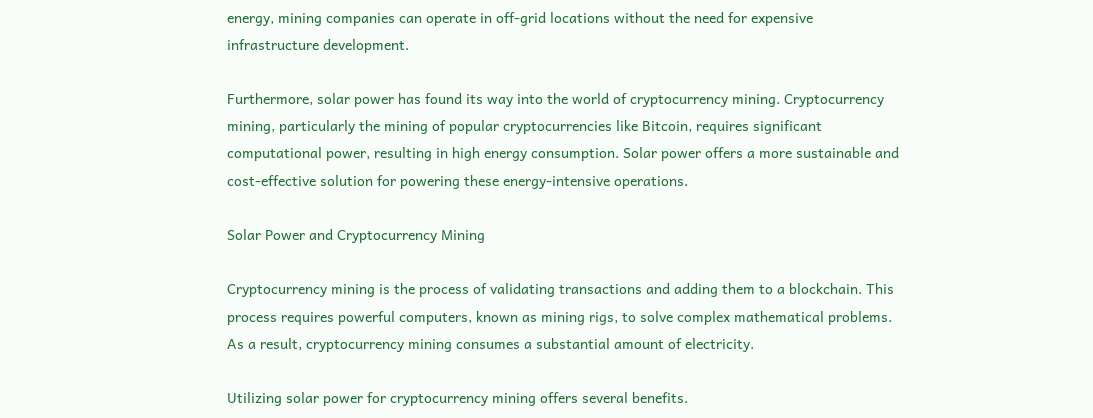energy, mining companies can operate in off-grid locations without the need for expensive infrastructure development.

Furthermore, solar power has found its way into the world of cryptocurrency mining. Cryptocurrency mining, particularly the mining of popular cryptocurrencies like Bitcoin, requires significant computational power, resulting in high energy consumption. Solar power offers a more sustainable and cost-effective solution for powering these energy-intensive operations.

Solar Power and Cryptocurrency Mining

Cryptocurrency mining is the process of validating transactions and adding them to a blockchain. This process requires powerful computers, known as mining rigs, to solve complex mathematical problems. As a result, cryptocurrency mining consumes a substantial amount of electricity.

Utilizing solar power for cryptocurrency mining offers several benefits.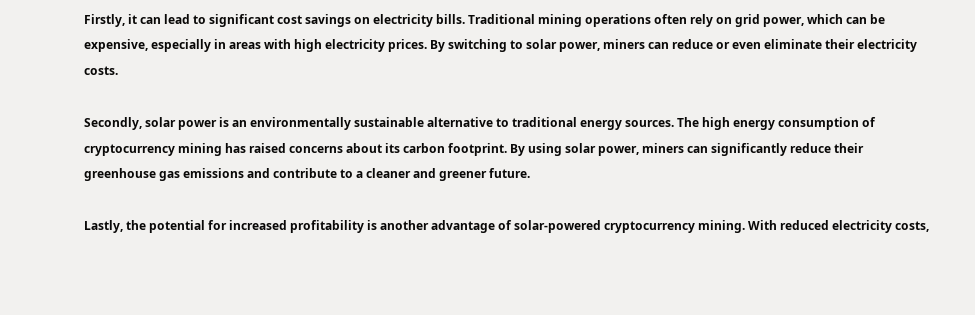Firstly, it can lead to significant cost savings on electricity bills. Traditional mining operations often rely on grid power, which can be expensive, especially in areas with high electricity prices. By switching to solar power, miners can reduce or even eliminate their electricity costs.

Secondly, solar power is an environmentally sustainable alternative to traditional energy sources. The high energy consumption of cryptocurrency mining has raised concerns about its carbon footprint. By using solar power, miners can significantly reduce their greenhouse gas emissions and contribute to a cleaner and greener future.

Lastly, the potential for increased profitability is another advantage of solar-powered cryptocurrency mining. With reduced electricity costs,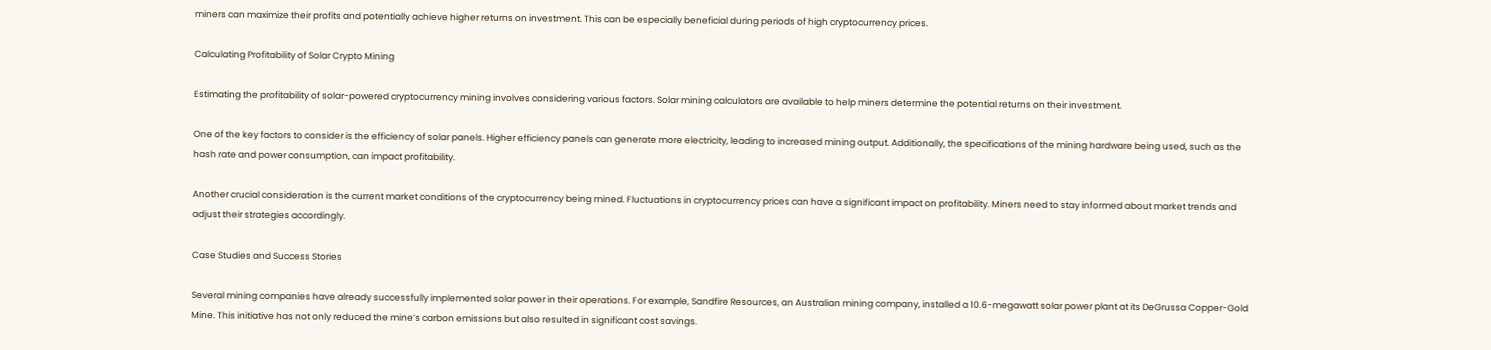miners can maximize their profits and potentially achieve higher returns on investment. This can be especially beneficial during periods of high cryptocurrency prices.

Calculating Profitability of Solar Crypto Mining

Estimating the profitability of solar-powered cryptocurrency mining involves considering various factors. Solar mining calculators are available to help miners determine the potential returns on their investment.

One of the key factors to consider is the efficiency of solar panels. Higher efficiency panels can generate more electricity, leading to increased mining output. Additionally, the specifications of the mining hardware being used, such as the hash rate and power consumption, can impact profitability.

Another crucial consideration is the current market conditions of the cryptocurrency being mined. Fluctuations in cryptocurrency prices can have a significant impact on profitability. Miners need to stay informed about market trends and adjust their strategies accordingly.

Case Studies and Success Stories

Several mining companies have already successfully implemented solar power in their operations. For example, Sandfire Resources, an Australian mining company, installed a 10.6-megawatt solar power plant at its DeGrussa Copper-Gold Mine. This initiative has not only reduced the mine’s carbon emissions but also resulted in significant cost savings.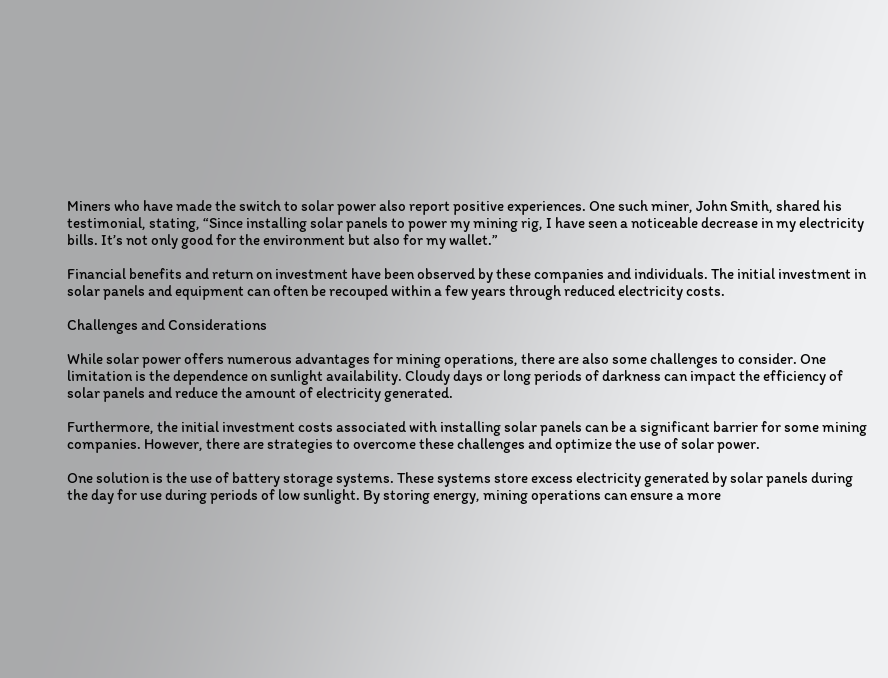Miners who have made the switch to solar power also report positive experiences. One such miner, John Smith, shared his testimonial, stating, “Since installing solar panels to power my mining rig, I have seen a noticeable decrease in my electricity bills. It’s not only good for the environment but also for my wallet.”

Financial benefits and return on investment have been observed by these companies and individuals. The initial investment in solar panels and equipment can often be recouped within a few years through reduced electricity costs.

Challenges and Considerations

While solar power offers numerous advantages for mining operations, there are also some challenges to consider. One limitation is the dependence on sunlight availability. Cloudy days or long periods of darkness can impact the efficiency of solar panels and reduce the amount of electricity generated.

Furthermore, the initial investment costs associated with installing solar panels can be a significant barrier for some mining companies. However, there are strategies to overcome these challenges and optimize the use of solar power.

One solution is the use of battery storage systems. These systems store excess electricity generated by solar panels during the day for use during periods of low sunlight. By storing energy, mining operations can ensure a more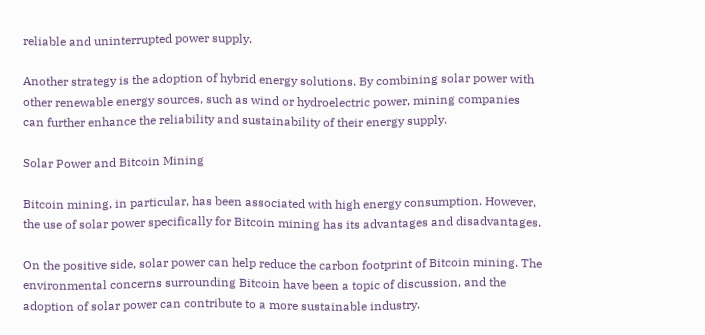reliable and uninterrupted power supply.

Another strategy is the adoption of hybrid energy solutions. By combining solar power with other renewable energy sources, such as wind or hydroelectric power, mining companies can further enhance the reliability and sustainability of their energy supply.

Solar Power and Bitcoin Mining

Bitcoin mining, in particular, has been associated with high energy consumption. However, the use of solar power specifically for Bitcoin mining has its advantages and disadvantages.

On the positive side, solar power can help reduce the carbon footprint of Bitcoin mining. The environmental concerns surrounding Bitcoin have been a topic of discussion, and the adoption of solar power can contribute to a more sustainable industry.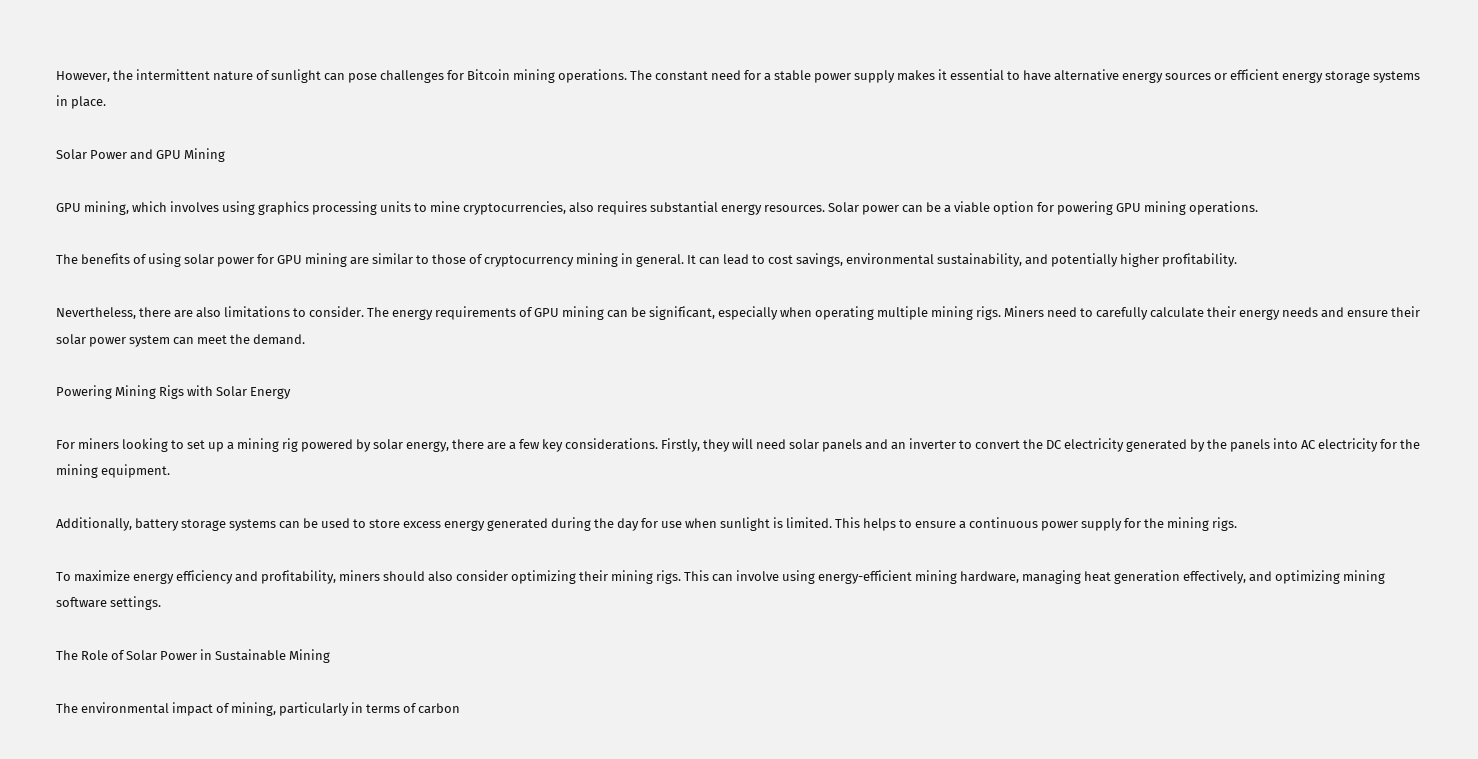However, the intermittent nature of sunlight can pose challenges for Bitcoin mining operations. The constant need for a stable power supply makes it essential to have alternative energy sources or efficient energy storage systems in place.

Solar Power and GPU Mining

GPU mining, which involves using graphics processing units to mine cryptocurrencies, also requires substantial energy resources. Solar power can be a viable option for powering GPU mining operations.

The benefits of using solar power for GPU mining are similar to those of cryptocurrency mining in general. It can lead to cost savings, environmental sustainability, and potentially higher profitability.

Nevertheless, there are also limitations to consider. The energy requirements of GPU mining can be significant, especially when operating multiple mining rigs. Miners need to carefully calculate their energy needs and ensure their solar power system can meet the demand.

Powering Mining Rigs with Solar Energy

For miners looking to set up a mining rig powered by solar energy, there are a few key considerations. Firstly, they will need solar panels and an inverter to convert the DC electricity generated by the panels into AC electricity for the mining equipment.

Additionally, battery storage systems can be used to store excess energy generated during the day for use when sunlight is limited. This helps to ensure a continuous power supply for the mining rigs.

To maximize energy efficiency and profitability, miners should also consider optimizing their mining rigs. This can involve using energy-efficient mining hardware, managing heat generation effectively, and optimizing mining software settings.

The Role of Solar Power in Sustainable Mining

The environmental impact of mining, particularly in terms of carbon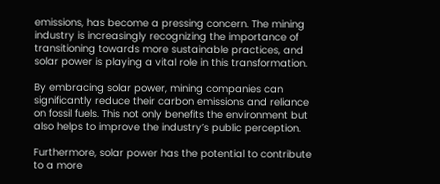emissions, has become a pressing concern. The mining industry is increasingly recognizing the importance of transitioning towards more sustainable practices, and solar power is playing a vital role in this transformation.

By embracing solar power, mining companies can significantly reduce their carbon emissions and reliance on fossil fuels. This not only benefits the environment but also helps to improve the industry’s public perception.

Furthermore, solar power has the potential to contribute to a more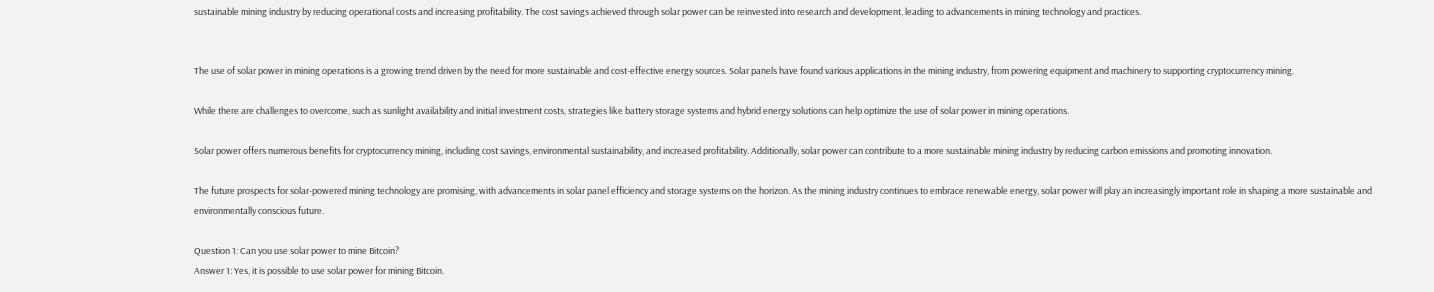sustainable mining industry by reducing operational costs and increasing profitability. The cost savings achieved through solar power can be reinvested into research and development, leading to advancements in mining technology and practices.


The use of solar power in mining operations is a growing trend driven by the need for more sustainable and cost-effective energy sources. Solar panels have found various applications in the mining industry, from powering equipment and machinery to supporting cryptocurrency mining.

While there are challenges to overcome, such as sunlight availability and initial investment costs, strategies like battery storage systems and hybrid energy solutions can help optimize the use of solar power in mining operations.

Solar power offers numerous benefits for cryptocurrency mining, including cost savings, environmental sustainability, and increased profitability. Additionally, solar power can contribute to a more sustainable mining industry by reducing carbon emissions and promoting innovation.

The future prospects for solar-powered mining technology are promising, with advancements in solar panel efficiency and storage systems on the horizon. As the mining industry continues to embrace renewable energy, solar power will play an increasingly important role in shaping a more sustainable and environmentally conscious future.

Question 1: Can you use solar power to mine Bitcoin?
Answer 1: Yes, it is possible to use solar power for mining Bitcoin.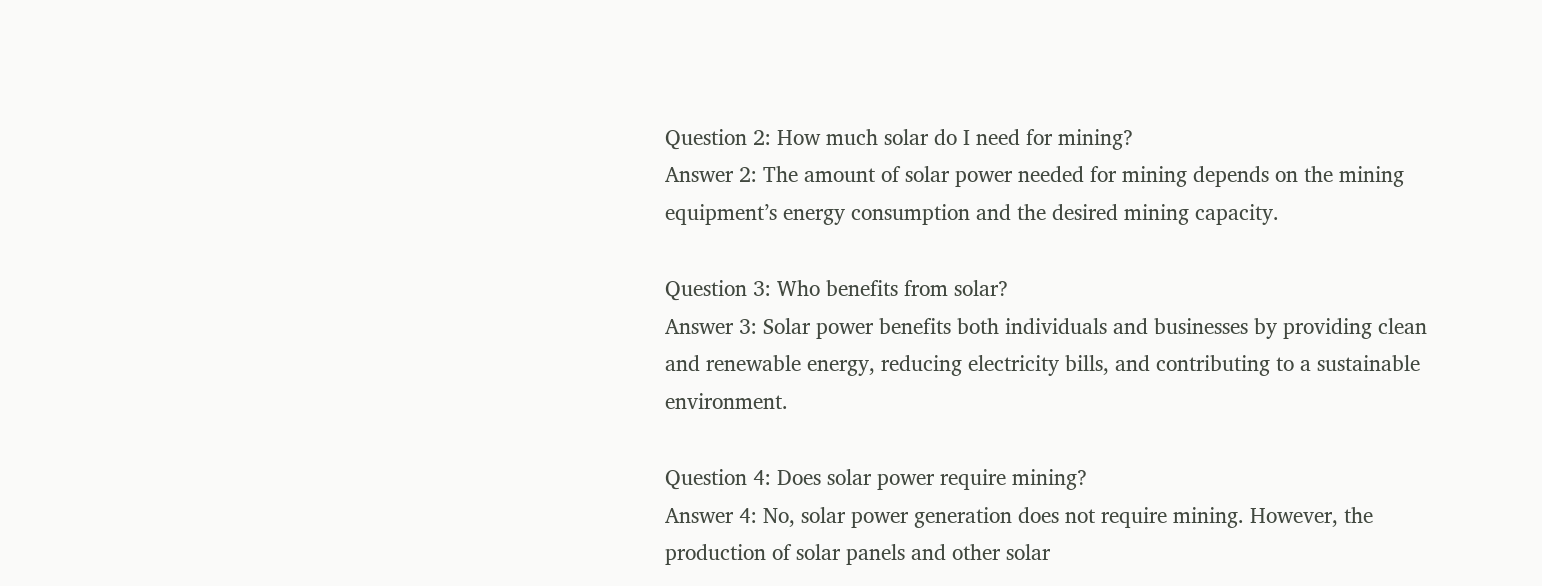Question 2: How much solar do I need for mining?
Answer 2: The amount of solar power needed for mining depends on the mining equipment’s energy consumption and the desired mining capacity.

Question 3: Who benefits from solar?
Answer 3: Solar power benefits both individuals and businesses by providing clean and renewable energy, reducing electricity bills, and contributing to a sustainable environment.

Question 4: Does solar power require mining?
Answer 4: No, solar power generation does not require mining. However, the production of solar panels and other solar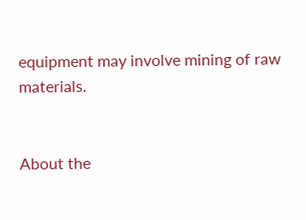equipment may involve mining of raw materials.


About the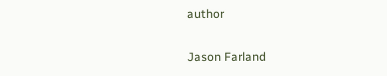author

Jason Farland